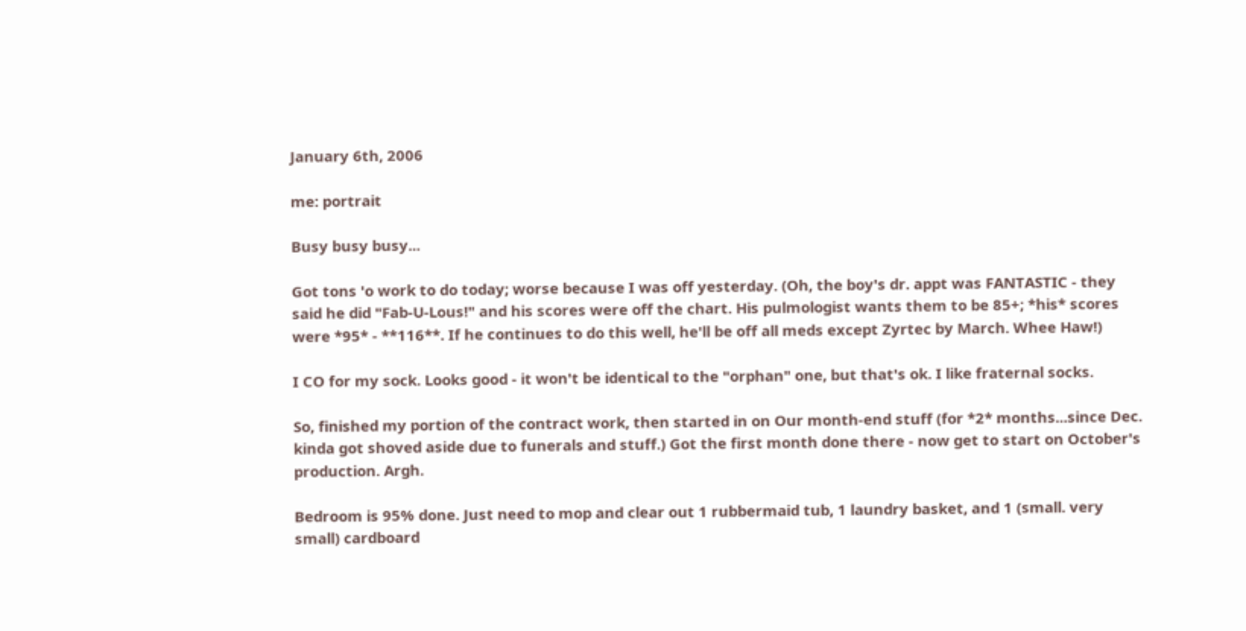January 6th, 2006

me: portrait

Busy busy busy...

Got tons 'o work to do today; worse because I was off yesterday. (Oh, the boy's dr. appt was FANTASTIC - they said he did "Fab-U-Lous!" and his scores were off the chart. His pulmologist wants them to be 85+; *his* scores were *95* - **116**. If he continues to do this well, he'll be off all meds except Zyrtec by March. Whee Haw!)

I CO for my sock. Looks good - it won't be identical to the "orphan" one, but that's ok. I like fraternal socks.

So, finished my portion of the contract work, then started in on Our month-end stuff (for *2* months...since Dec. kinda got shoved aside due to funerals and stuff.) Got the first month done there - now get to start on October's production. Argh.

Bedroom is 95% done. Just need to mop and clear out 1 rubbermaid tub, 1 laundry basket, and 1 (small. very small) cardboard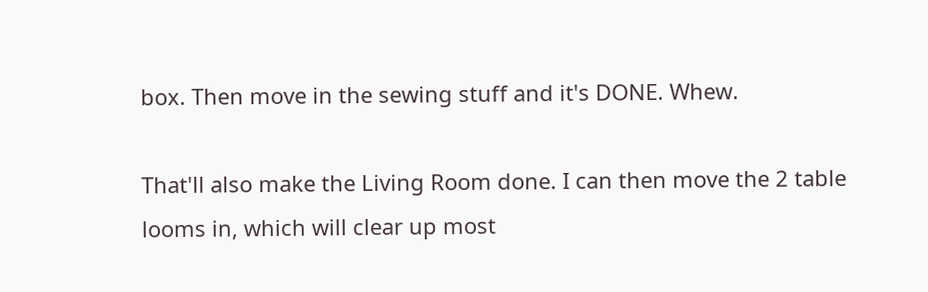box. Then move in the sewing stuff and it's DONE. Whew.

That'll also make the Living Room done. I can then move the 2 table looms in, which will clear up most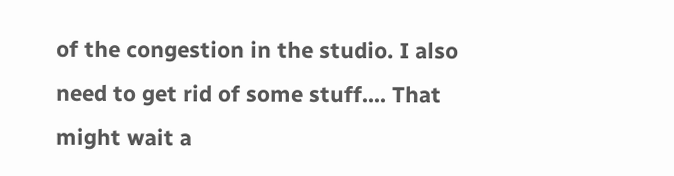of the congestion in the studio. I also need to get rid of some stuff.... That might wait a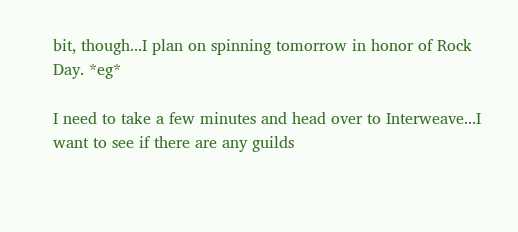bit, though...I plan on spinning tomorrow in honor of Rock Day. *eg*

I need to take a few minutes and head over to Interweave...I want to see if there are any guilds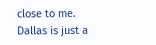close to me. Dallas is just a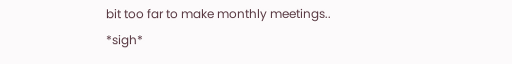bit too far to make monthly meetings.. *sigh*